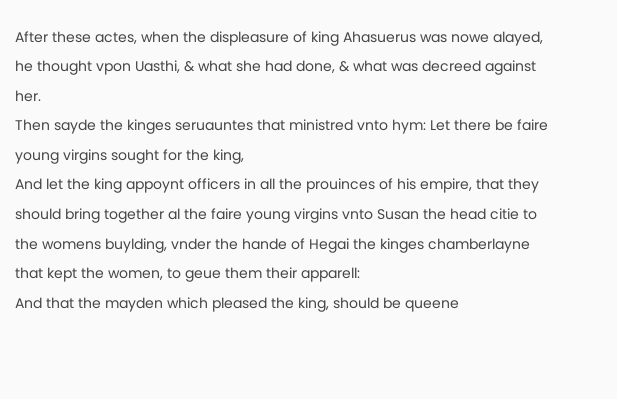After these actes, when the displeasure of king Ahasuerus was nowe alayed, he thought vpon Uasthi, & what she had done, & what was decreed against her.
Then sayde the kinges seruauntes that ministred vnto hym: Let there be faire young virgins sought for the king,
And let the king appoynt officers in all the prouinces of his empire, that they should bring together al the faire young virgins vnto Susan the head citie to the womens buylding, vnder the hande of Hegai the kinges chamberlayne that kept the women, to geue them their apparell:
And that the mayden which pleased the king, should be queene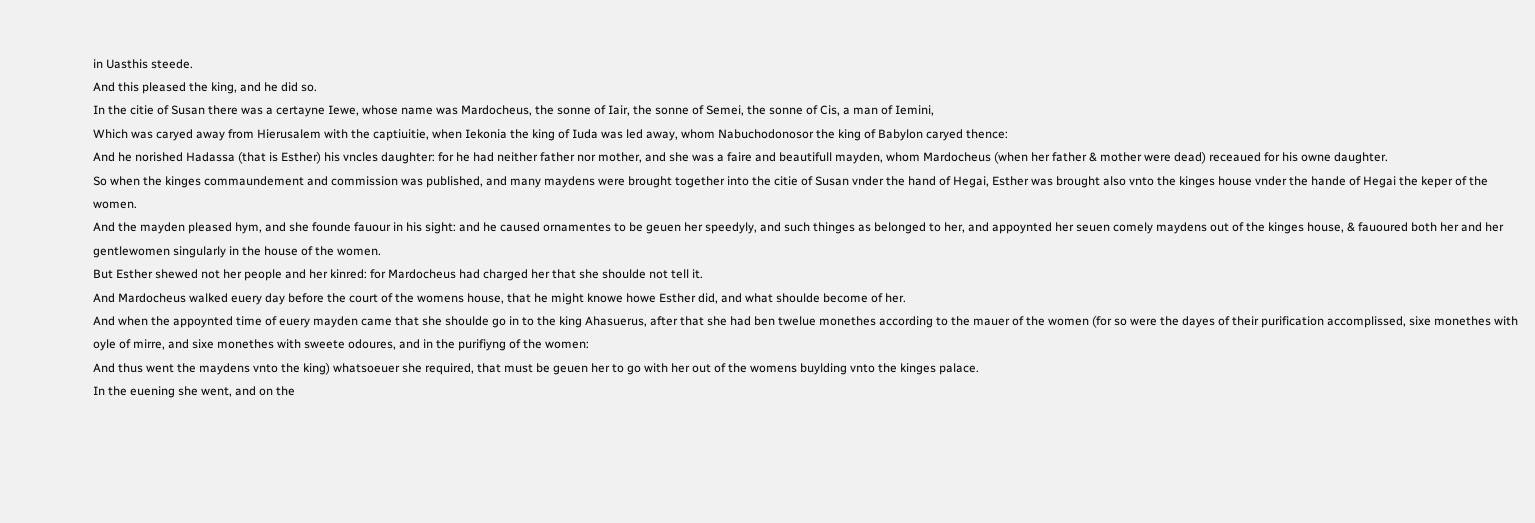in Uasthis steede.
And this pleased the king, and he did so.
In the citie of Susan there was a certayne Iewe, whose name was Mardocheus, the sonne of Iair, the sonne of Semei, the sonne of Cis, a man of Iemini,
Which was caryed away from Hierusalem with the captiuitie, when Iekonia the king of Iuda was led away, whom Nabuchodonosor the king of Babylon caryed thence:
And he norished Hadassa (that is Esther) his vncles daughter: for he had neither father nor mother, and she was a faire and beautifull mayden, whom Mardocheus (when her father & mother were dead) receaued for his owne daughter.
So when the kinges commaundement and commission was published, and many maydens were brought together into the citie of Susan vnder the hand of Hegai, Esther was brought also vnto the kinges house vnder the hande of Hegai the keper of the women.
And the mayden pleased hym, and she founde fauour in his sight: and he caused ornamentes to be geuen her speedyly, and such thinges as belonged to her, and appoynted her seuen comely maydens out of the kinges house, & fauoured both her and her gentlewomen singularly in the house of the women.
But Esther shewed not her people and her kinred: for Mardocheus had charged her that she shoulde not tell it.
And Mardocheus walked euery day before the court of the womens house, that he might knowe howe Esther did, and what shoulde become of her.
And when the appoynted time of euery mayden came that she shoulde go in to the king Ahasuerus, after that she had ben twelue monethes according to the mauer of the women (for so were the dayes of their purification accomplissed, sixe monethes with oyle of mirre, and sixe monethes with sweete odoures, and in the purifiyng of the women:
And thus went the maydens vnto the king) whatsoeuer she required, that must be geuen her to go with her out of the womens buylding vnto the kinges palace.
In the euening she went, and on the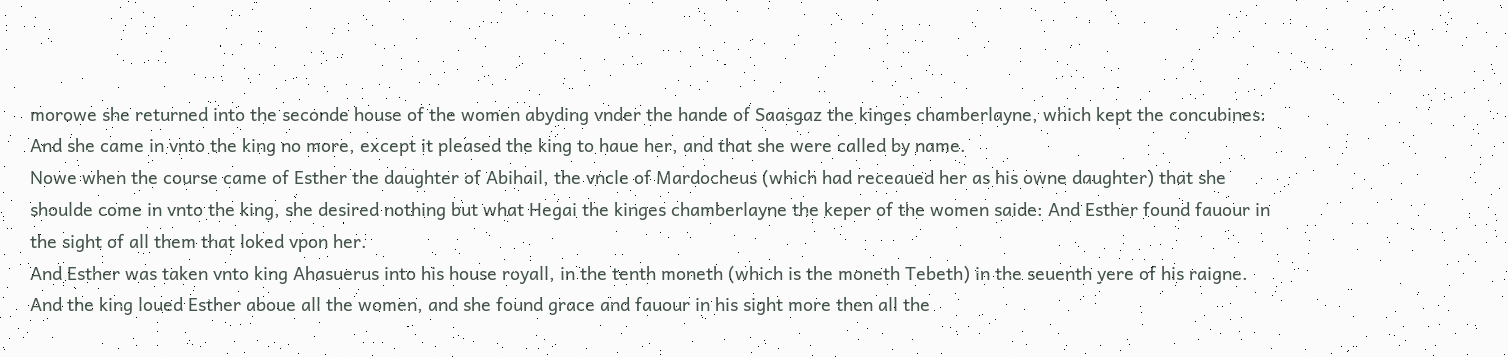morowe she returned into the seconde house of the women abyding vnder the hande of Saasgaz the kinges chamberlayne, which kept the concubines: And she came in vnto the king no more, except it pleased the king to haue her, and that she were called by name.
Nowe when the course came of Esther the daughter of Abihail, the vncle of Mardocheus (which had receaued her as his owne daughter) that she shoulde come in vnto the king, she desired nothing but what Hegai the kinges chamberlayne the keper of the women saide: And Esther found fauour in the sight of all them that loked vpon her.
And Esther was taken vnto king Ahasuerus into his house royall, in the tenth moneth (which is the moneth Tebeth) in the seuenth yere of his raigne.
And the king loued Esther aboue all the women, and she found grace and fauour in his sight more then all the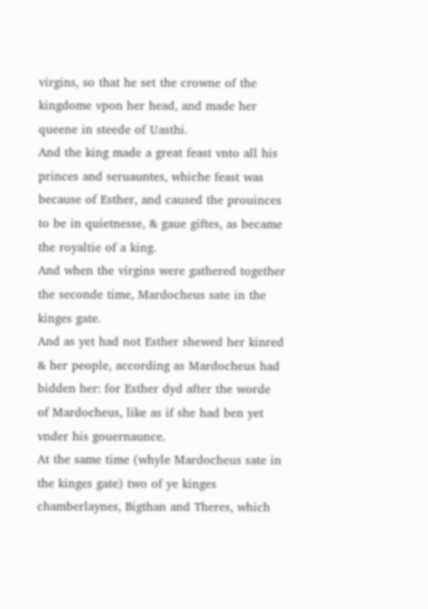virgins, so that he set the crowne of the kingdome vpon her head, and made her queene in steede of Uasthi.
And the king made a great feast vnto all his princes and seruauntes, whiche feast was because of Esther, and caused the prouinces to be in quietnesse, & gaue giftes, as became the royaltie of a king.
And when the virgins were gathered together the seconde time, Mardocheus sate in the kinges gate.
And as yet had not Esther shewed her kinred & her people, according as Mardocheus had bidden her: for Esther dyd after the worde of Mardocheus, like as if she had ben yet vnder his gouernaunce.
At the same time (whyle Mardocheus sate in the kinges gate) two of ye kinges chamberlaynes, Bigthan and Theres, which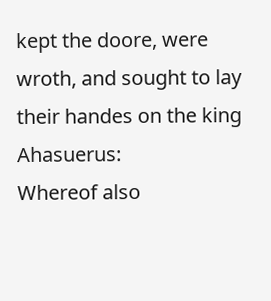kept the doore, were wroth, and sought to lay their handes on the king Ahasuerus:
Whereof also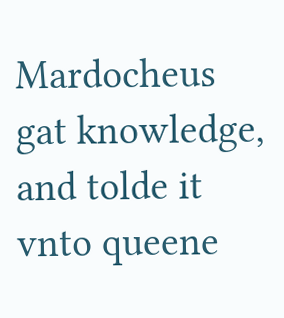Mardocheus gat knowledge, and tolde it vnto queene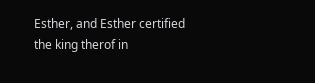Esther, and Esther certified the king therof in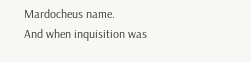Mardocheus name.
And when inquisition was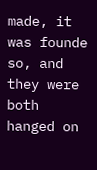made, it was founde so, and they were both hanged on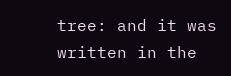tree: and it was written in the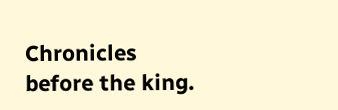Chronicles before the king.